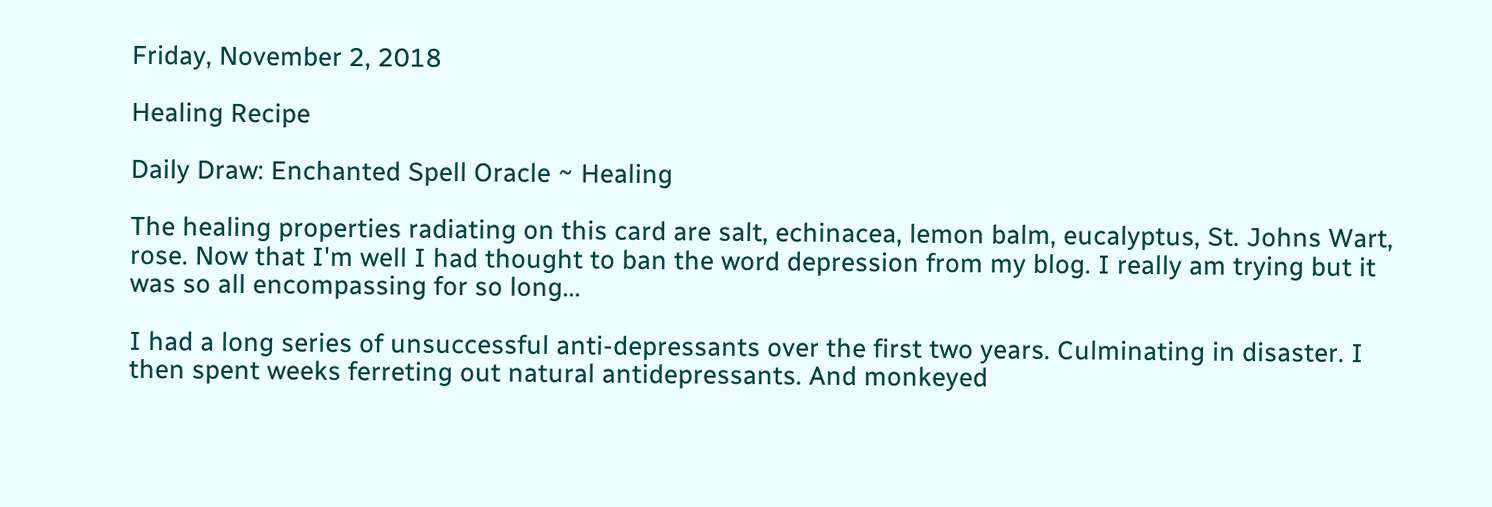Friday, November 2, 2018

Healing Recipe

Daily Draw: Enchanted Spell Oracle ~ Healing

The healing properties radiating on this card are salt, echinacea, lemon balm, eucalyptus, St. Johns Wart, rose. Now that I'm well I had thought to ban the word depression from my blog. I really am trying but it was so all encompassing for so long...

I had a long series of unsuccessful anti-depressants over the first two years. Culminating in disaster. I then spent weeks ferreting out natural antidepressants. And monkeyed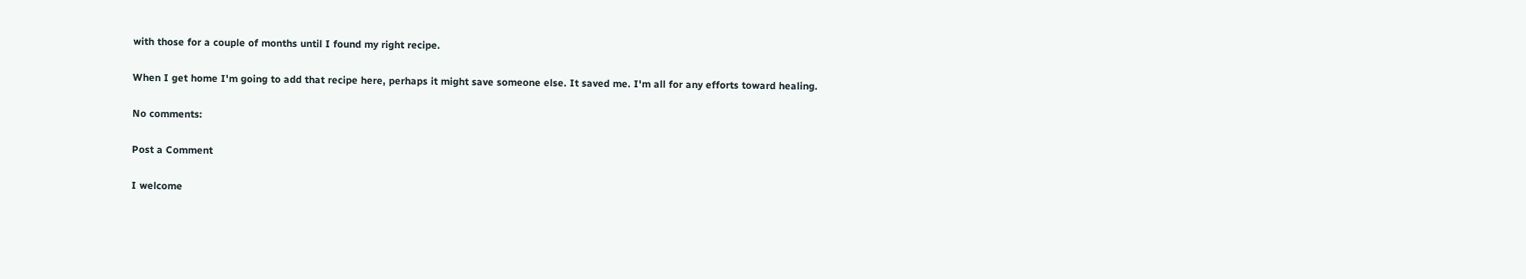with those for a couple of months until I found my right recipe.

When I get home I'm going to add that recipe here, perhaps it might save someone else. It saved me. I'm all for any efforts toward healing.

No comments:

Post a Comment

I welcome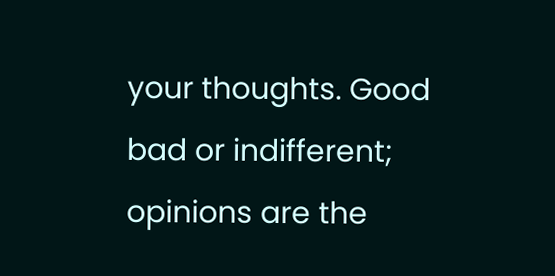your thoughts. Good bad or indifferent; opinions are the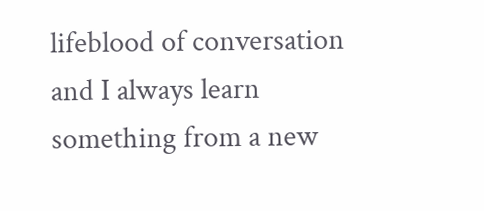lifeblood of conversation and I always learn something from a new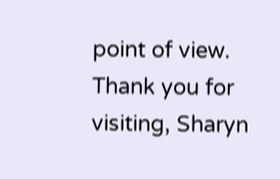point of view. Thank you for visiting, Sharyn